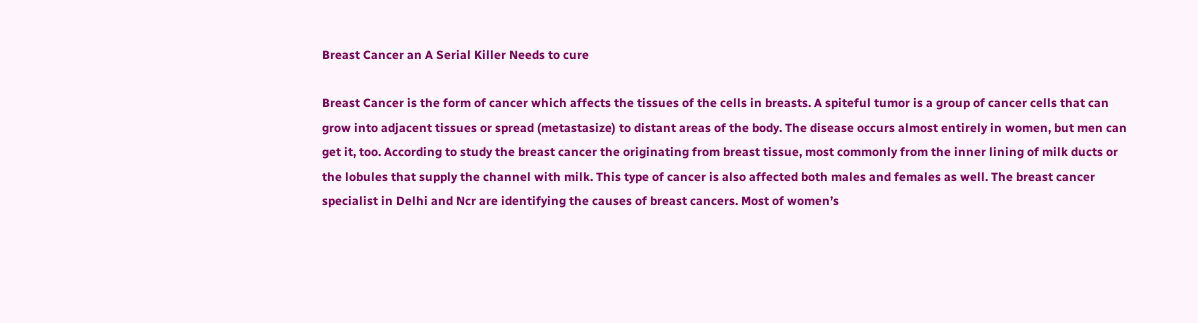Breast Cancer an A Serial Killer Needs to cure

Breast Cancer is the form of cancer which affects the tissues of the cells in breasts. A spiteful tumor is a group of cancer cells that can grow into adjacent tissues or spread (metastasize) to distant areas of the body. The disease occurs almost entirely in women, but men can get it, too. According to study the breast cancer the originating from breast tissue, most commonly from the inner lining of milk ducts or the lobules that supply the channel with milk. This type of cancer is also affected both males and females as well. The breast cancer specialist in Delhi and Ncr are identifying the causes of breast cancers. Most of women’s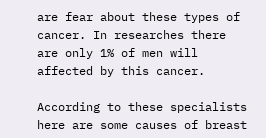are fear about these types of cancer. In researches there are only 1% of men will affected by this cancer.

According to these specialists here are some causes of breast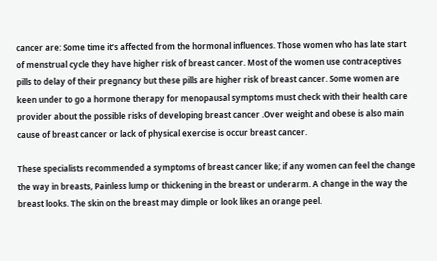cancer are: Some time it’s affected from the hormonal influences. Those women who has late start of menstrual cycle they have higher risk of breast cancer. Most of the women use contraceptives pills to delay of their pregnancy but these pills are higher risk of breast cancer. Some women are keen under to go a hormone therapy for menopausal symptoms must check with their health care provider about the possible risks of developing breast cancer .Over weight and obese is also main cause of breast cancer or lack of physical exercise is occur breast cancer.

These specialists recommended a symptoms of breast cancer like; if any women can feel the change the way in breasts, Painless lump or thickening in the breast or underarm. A change in the way the breast looks. The skin on the breast may dimple or look likes an orange peel.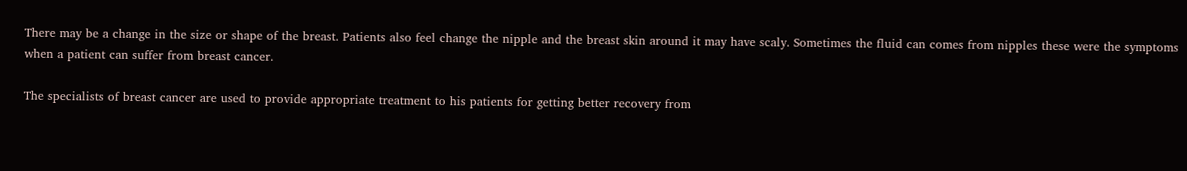There may be a change in the size or shape of the breast. Patients also feel change the nipple and the breast skin around it may have scaly. Sometimes the fluid can comes from nipples these were the symptoms when a patient can suffer from breast cancer.

The specialists of breast cancer are used to provide appropriate treatment to his patients for getting better recovery from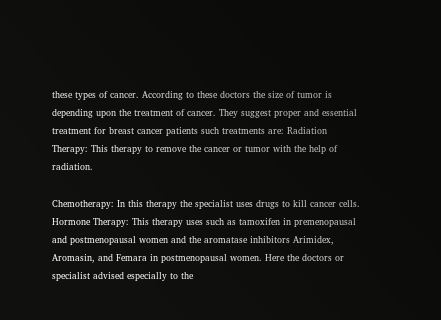these types of cancer. According to these doctors the size of tumor is depending upon the treatment of cancer. They suggest proper and essential treatment for breast cancer patients such treatments are: Radiation Therapy: This therapy to remove the cancer or tumor with the help of radiation.

Chemotherapy: In this therapy the specialist uses drugs to kill cancer cells. Hormone Therapy: This therapy uses such as tamoxifen in premenopausal and postmenopausal women and the aromatase inhibitors Arimidex, Aromasin, and Femara in postmenopausal women. Here the doctors or specialist advised especially to the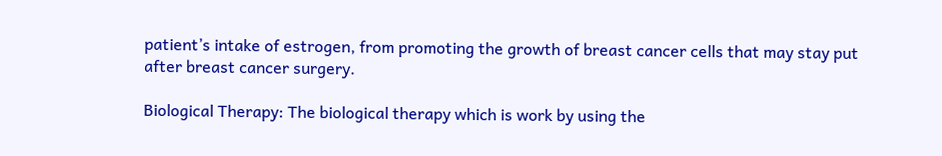patient’s intake of estrogen, from promoting the growth of breast cancer cells that may stay put after breast cancer surgery.

Biological Therapy: The biological therapy which is work by using the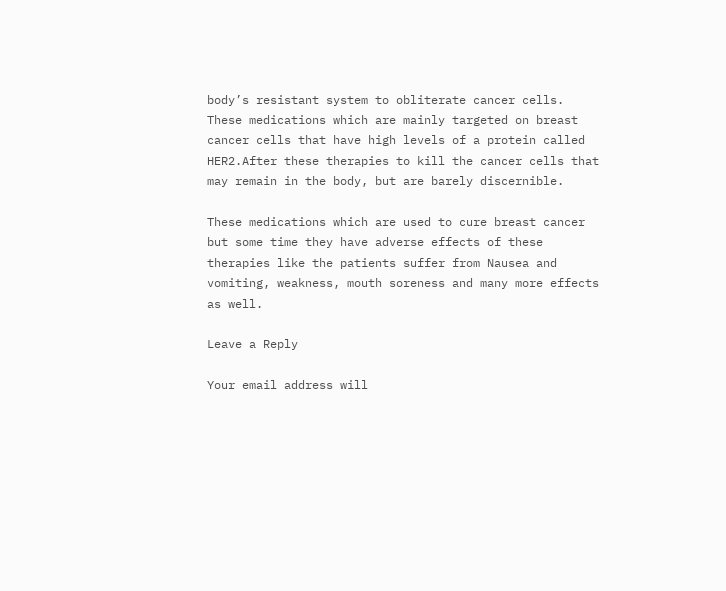body’s resistant system to obliterate cancer cells. These medications which are mainly targeted on breast cancer cells that have high levels of a protein called HER2.After these therapies to kill the cancer cells that may remain in the body, but are barely discernible.

These medications which are used to cure breast cancer but some time they have adverse effects of these therapies like the patients suffer from Nausea and vomiting, weakness, mouth soreness and many more effects as well.

Leave a Reply

Your email address will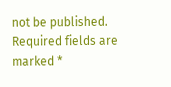not be published. Required fields are marked *